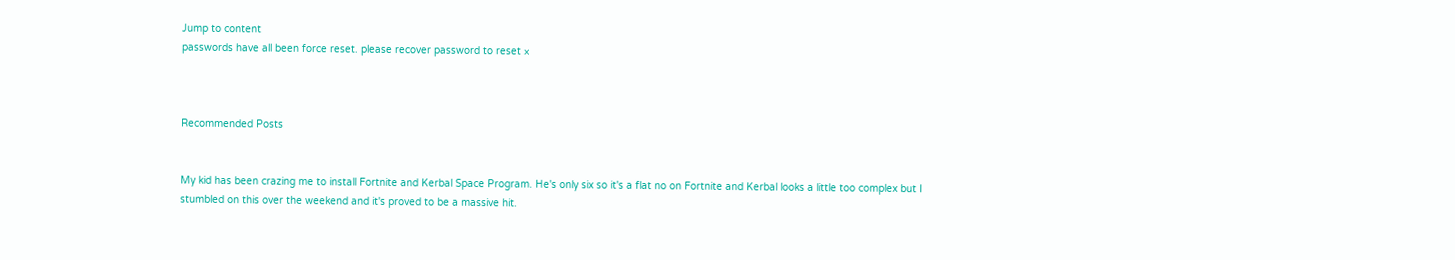Jump to content
passwords have all been force reset. please recover password to reset ×



Recommended Posts


My kid has been crazing me to install Fortnite and Kerbal Space Program. He's only six so it's a flat no on Fortnite and Kerbal looks a little too complex but I stumbled on this over the weekend and it's proved to be a massive hit.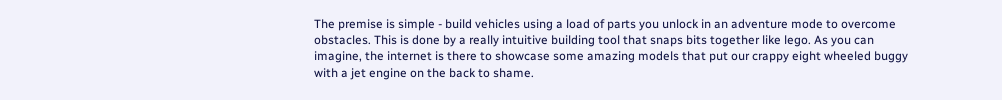The premise is simple - build vehicles using a load of parts you unlock in an adventure mode to overcome obstacles. This is done by a really intuitive building tool that snaps bits together like lego. As you can imagine, the internet is there to showcase some amazing models that put our crappy eight wheeled buggy with a jet engine on the back to shame.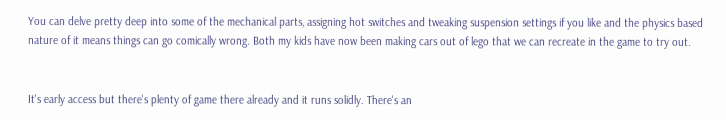You can delve pretty deep into some of the mechanical parts, assigning hot switches and tweaking suspension settings if you like and the physics based nature of it means things can go comically wrong. Both my kids have now been making cars out of lego that we can recreate in the game to try out.


It's early access but there's plenty of game there already and it runs solidly. There's an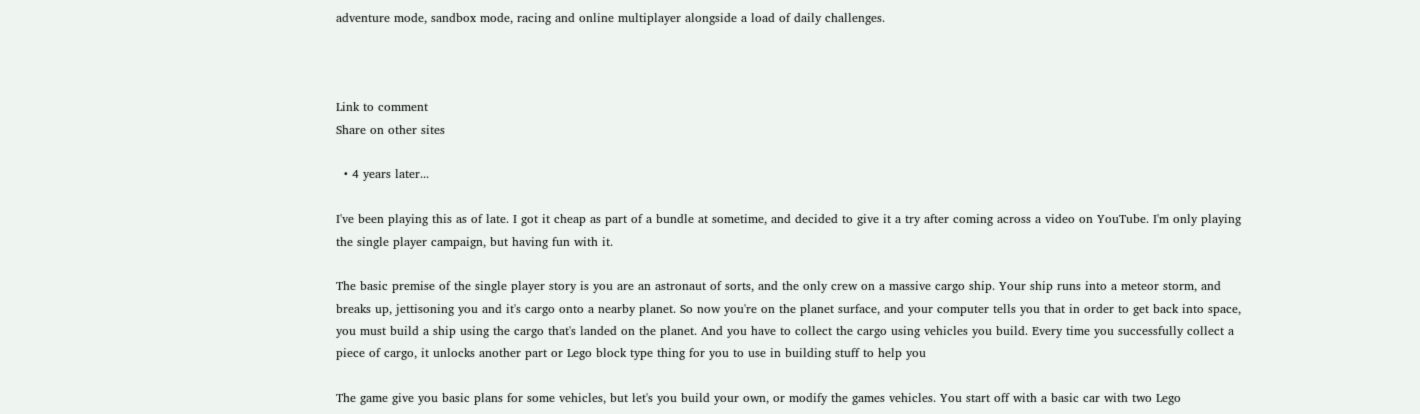adventure mode, sandbox mode, racing and online multiplayer alongside a load of daily challenges.



Link to comment
Share on other sites

  • 4 years later...

I've been playing this as of late. I got it cheap as part of a bundle at sometime, and decided to give it a try after coming across a video on YouTube. I'm only playing the single player campaign, but having fun with it.

The basic premise of the single player story is you are an astronaut of sorts, and the only crew on a massive cargo ship. Your ship runs into a meteor storm, and breaks up, jettisoning you and it's cargo onto a nearby planet. So now you're on the planet surface, and your computer tells you that in order to get back into space, you must build a ship using the cargo that's landed on the planet. And you have to collect the cargo using vehicles you build. Every time you successfully collect a piece of cargo, it unlocks another part or Lego block type thing for you to use in building stuff to help you

The game give you basic plans for some vehicles, but let's you build your own, or modify the games vehicles. You start off with a basic car with two Lego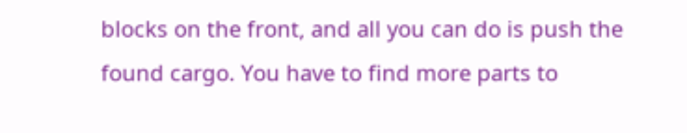blocks on the front, and all you can do is push the found cargo. You have to find more parts to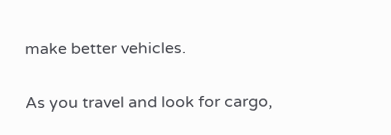make better vehicles.

As you travel and look for cargo,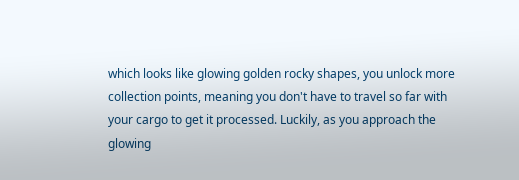which looks like glowing golden rocky shapes, you unlock more collection points, meaning you don't have to travel so far with your cargo to get it processed. Luckily, as you approach the glowing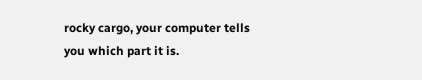rocky cargo, your computer tells you which part it is.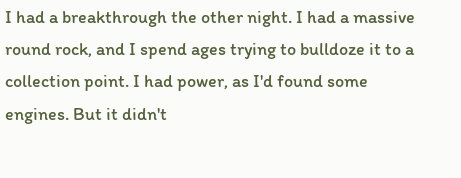I had a breakthrough the other night. I had a massive round rock, and I spend ages trying to bulldoze it to a collection point. I had power, as I'd found some engines. But it didn't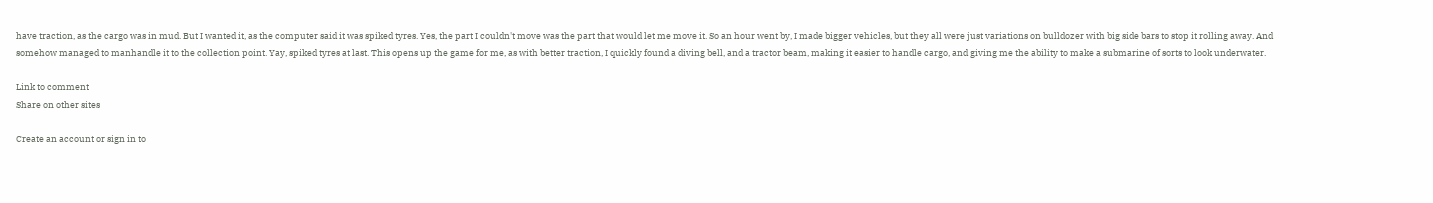have traction, as the cargo was in mud. But I wanted it, as the computer said it was spiked tyres. Yes, the part I couldn't move was the part that would let me move it. So an hour went by, I made bigger vehicles, but they all were just variations on bulldozer with big side bars to stop it rolling away. And somehow managed to manhandle it to the collection point. Yay, spiked tyres at last. This opens up the game for me, as with better traction, I quickly found a diving bell, and a tractor beam, making it easier to handle cargo, and giving me the ability to make a submarine of sorts to look underwater.

Link to comment
Share on other sites

Create an account or sign in to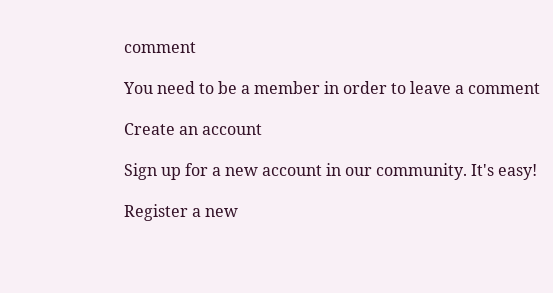comment

You need to be a member in order to leave a comment

Create an account

Sign up for a new account in our community. It's easy!

Register a new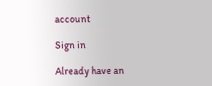account

Sign in

Already have an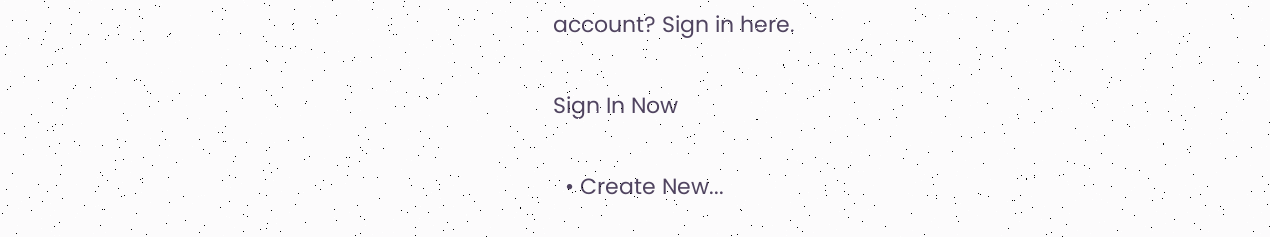account? Sign in here.

Sign In Now

  • Create New...